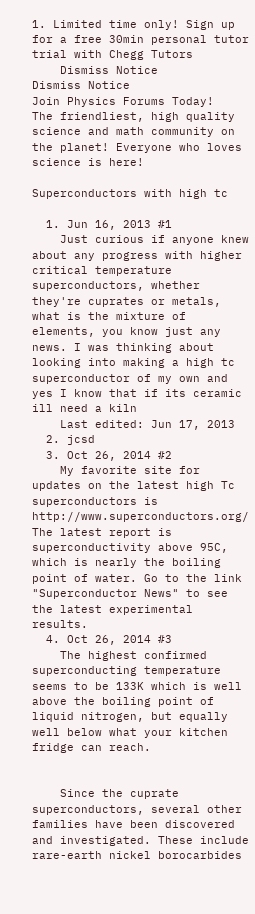1. Limited time only! Sign up for a free 30min personal tutor trial with Chegg Tutors
    Dismiss Notice
Dismiss Notice
Join Physics Forums Today!
The friendliest, high quality science and math community on the planet! Everyone who loves science is here!

Superconductors with high tc

  1. Jun 16, 2013 #1
    Just curious if anyone knew about any progress with higher critical temperature superconductors, whether they're cuprates or metals, what is the mixture of elements, you know just any news. I was thinking about looking into making a high tc superconductor of my own and yes I know that if its ceramic ill need a kiln
    Last edited: Jun 17, 2013
  2. jcsd
  3. Oct 26, 2014 #2
    My favorite site for updates on the latest high Tc superconductors is http://www.superconductors.org/ The latest report is superconductivity above 95C, which is nearly the boiling point of water. Go to the link "Superconductor News" to see the latest experimental results.
  4. Oct 26, 2014 #3
    The highest confirmed superconducting temperature seems to be 133K which is well above the boiling point of liquid nitrogen, but equally well below what your kitchen fridge can reach.


    Since the cuprate superconductors, several other families have been discovered and investigated. These include rare-earth nickel borocarbides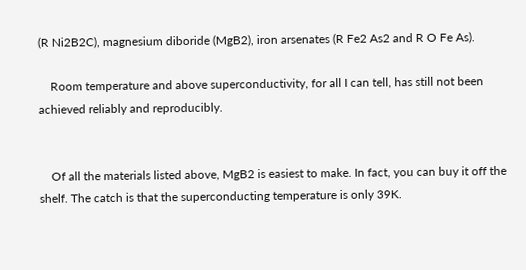(R Ni2B2C), magnesium diboride (MgB2), iron arsenates (R Fe2 As2 and R O Fe As).

    Room temperature and above superconductivity, for all I can tell, has still not been achieved reliably and reproducibly.


    Of all the materials listed above, MgB2 is easiest to make. In fact, you can buy it off the shelf. The catch is that the superconducting temperature is only 39K.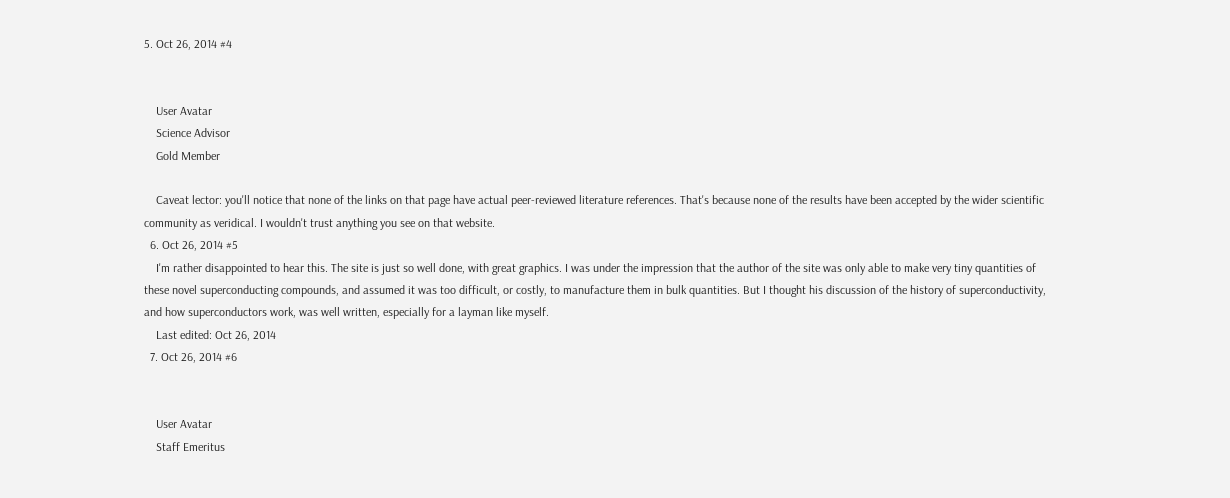5. Oct 26, 2014 #4


    User Avatar
    Science Advisor
    Gold Member

    Caveat lector: you'll notice that none of the links on that page have actual peer-reviewed literature references. That's because none of the results have been accepted by the wider scientific community as veridical. I wouldn't trust anything you see on that website.
  6. Oct 26, 2014 #5
    I'm rather disappointed to hear this. The site is just so well done, with great graphics. I was under the impression that the author of the site was only able to make very tiny quantities of these novel superconducting compounds, and assumed it was too difficult, or costly, to manufacture them in bulk quantities. But I thought his discussion of the history of superconductivity, and how superconductors work, was well written, especially for a layman like myself.
    Last edited: Oct 26, 2014
  7. Oct 26, 2014 #6


    User Avatar
    Staff Emeritus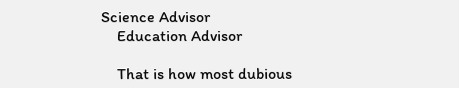Science Advisor
    Education Advisor

    That is how most dubious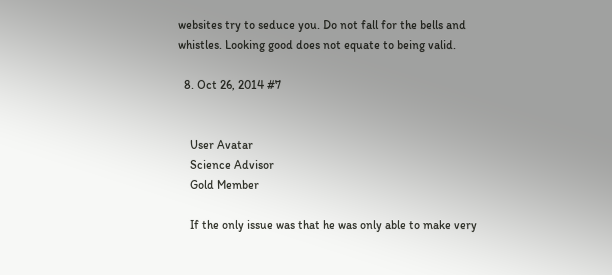websites try to seduce you. Do not fall for the bells and whistles. Looking good does not equate to being valid.

  8. Oct 26, 2014 #7


    User Avatar
    Science Advisor
    Gold Member

    If the only issue was that he was only able to make very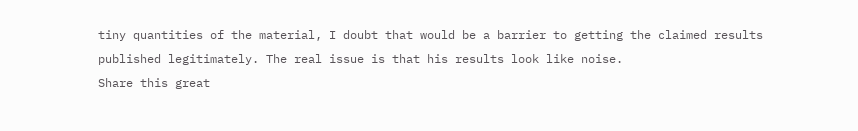tiny quantities of the material, I doubt that would be a barrier to getting the claimed results published legitimately. The real issue is that his results look like noise.
Share this great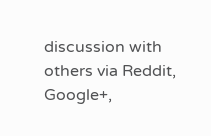discussion with others via Reddit, Google+,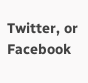Twitter, or Facebook